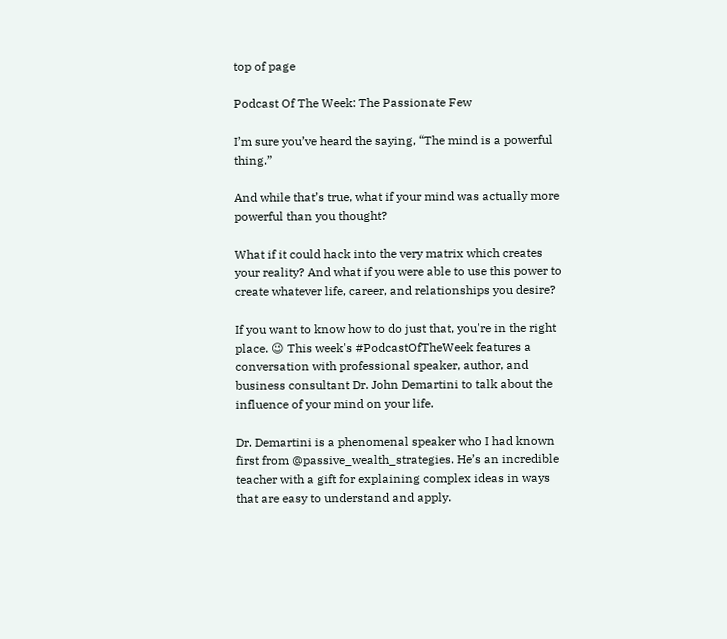top of page

Podcast Of The Week: The Passionate Few

I’m sure you’ve heard the saying, “The mind is a powerful thing.”

And while that’s true, what if your mind was actually more powerful than you thought?

What if it could hack into the very matrix which creates your reality? And what if you were able to use this power to create whatever life, career, and relationships you desire?

If you want to know how to do just that, you're in the right place. 😉 This week's #PodcastOfTheWeek features a conversation with professional speaker, author, and business consultant Dr. John Demartini to talk about the influence of your mind on your life.

Dr. Demartini is a phenomenal speaker who I had known first from @passive_wealth_strategies. He’s an incredible teacher with a gift for explaining complex ideas in ways that are easy to understand and apply.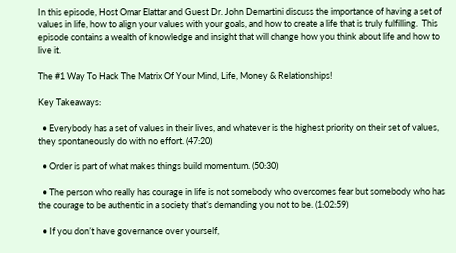In this episode, Host Omar Elattar and Guest Dr. John Demartini discuss the importance of having a set of values in life, how to align your values with your goals, and how to create a life that is truly fulfilling.  This episode contains a wealth of knowledge and insight that will change how you think about life and how to live it.

The #1 Way To Hack The Matrix Of Your Mind, Life, Money & Relationships!

Key Takeaways:

  • Everybody has a set of values in their lives, and whatever is the highest priority on their set of values, they spontaneously do with no effort. (47:20)

  • Order is part of what makes things build momentum. (50:30)

  • The person who really has courage in life is not somebody who overcomes fear but somebody who has the courage to be authentic in a society that’s demanding you not to be. (1:02:59)

  • If you don’t have governance over yourself,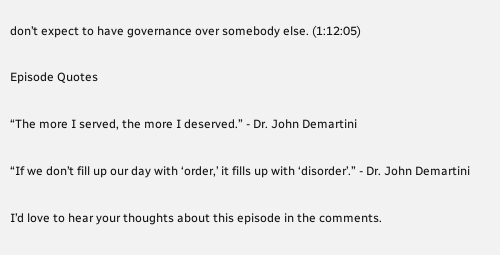don’t expect to have governance over somebody else. (1:12:05)

Episode Quotes

“The more I served, the more I deserved.” - Dr. John Demartini

“If we don’t fill up our day with ‘order,’ it fills up with ‘disorder’.” - Dr. John Demartini

I’d love to hear your thoughts about this episode in the comments.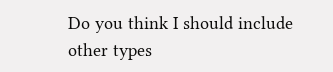Do you think I should include other types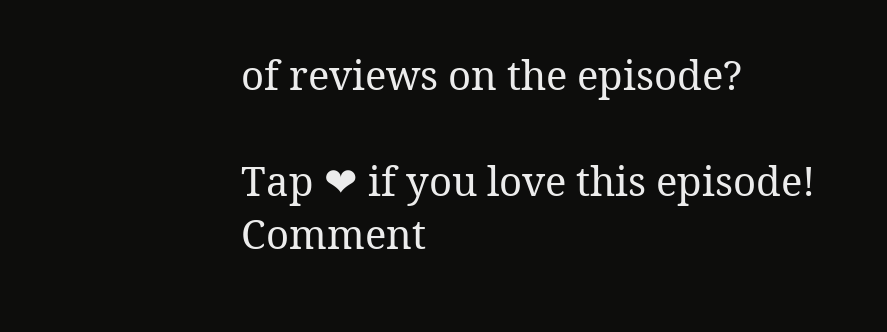of reviews on the episode?

Tap ❤ if you love this episode! Comment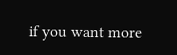if you want more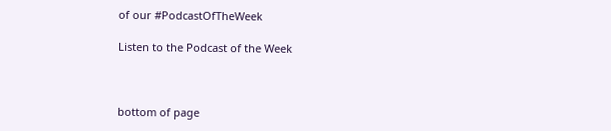of our #PodcastOfTheWeek

Listen to the Podcast of the Week



bottom of page